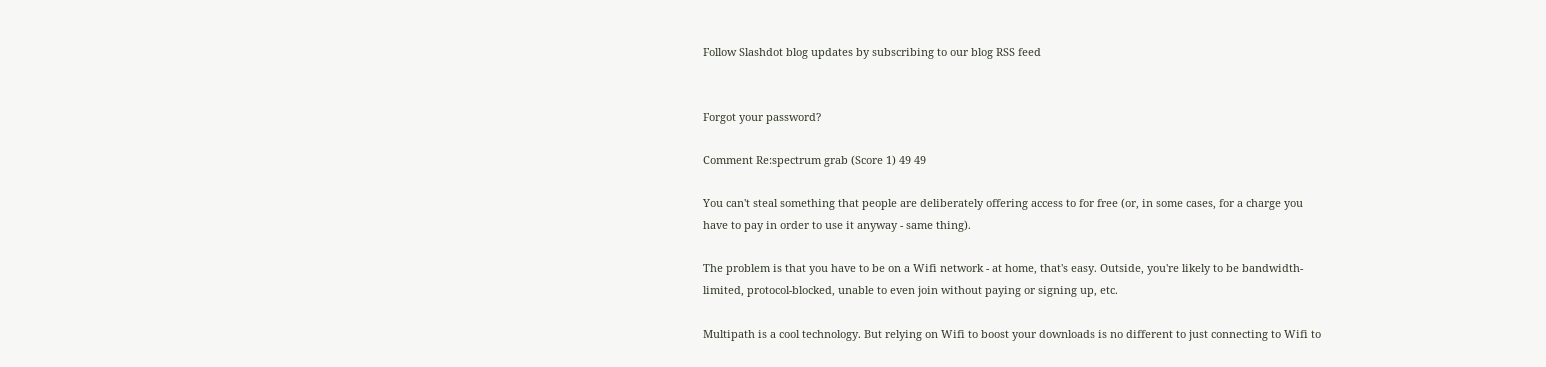Follow Slashdot blog updates by subscribing to our blog RSS feed


Forgot your password?

Comment Re:spectrum grab (Score 1) 49 49

You can't steal something that people are deliberately offering access to for free (or, in some cases, for a charge you have to pay in order to use it anyway - same thing).

The problem is that you have to be on a Wifi network - at home, that's easy. Outside, you're likely to be bandwidth-limited, protocol-blocked, unable to even join without paying or signing up, etc.

Multipath is a cool technology. But relying on Wifi to boost your downloads is no different to just connecting to Wifi to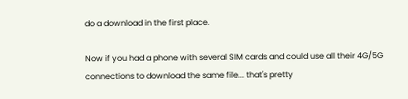do a download in the first place.

Now if you had a phone with several SIM cards and could use all their 4G/5G connections to download the same file... that's pretty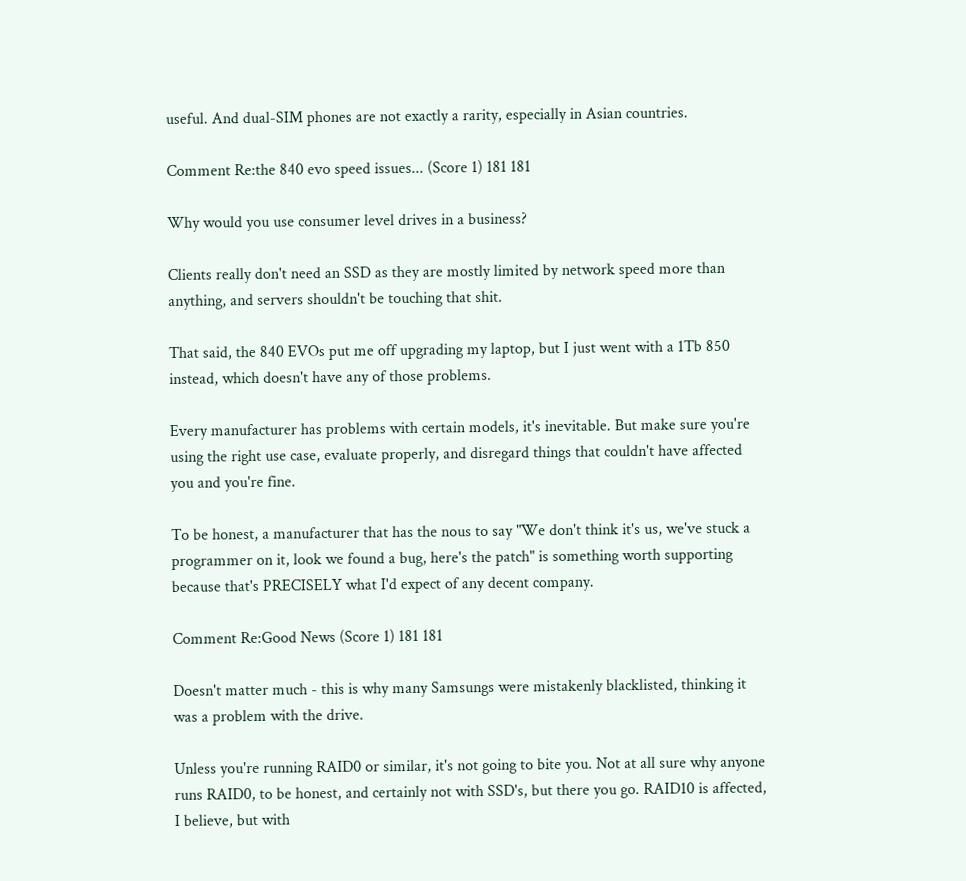useful. And dual-SIM phones are not exactly a rarity, especially in Asian countries.

Comment Re:the 840 evo speed issues... (Score 1) 181 181

Why would you use consumer level drives in a business?

Clients really don't need an SSD as they are mostly limited by network speed more than anything, and servers shouldn't be touching that shit.

That said, the 840 EVOs put me off upgrading my laptop, but I just went with a 1Tb 850 instead, which doesn't have any of those problems.

Every manufacturer has problems with certain models, it's inevitable. But make sure you're using the right use case, evaluate properly, and disregard things that couldn't have affected you and you're fine.

To be honest, a manufacturer that has the nous to say "We don't think it's us, we've stuck a programmer on it, look we found a bug, here's the patch" is something worth supporting because that's PRECISELY what I'd expect of any decent company.

Comment Re:Good News (Score 1) 181 181

Doesn't matter much - this is why many Samsungs were mistakenly blacklisted, thinking it was a problem with the drive.

Unless you're running RAID0 or similar, it's not going to bite you. Not at all sure why anyone runs RAID0, to be honest, and certainly not with SSD's, but there you go. RAID10 is affected, I believe, but with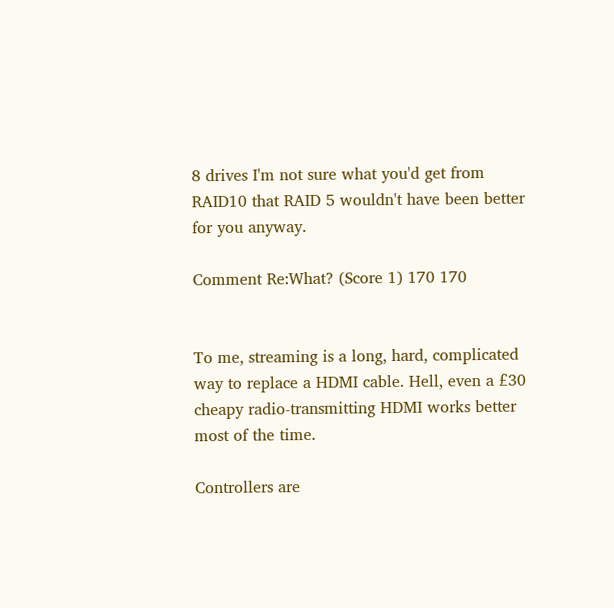8 drives I'm not sure what you'd get from RAID10 that RAID 5 wouldn't have been better for you anyway.

Comment Re:What? (Score 1) 170 170


To me, streaming is a long, hard, complicated way to replace a HDMI cable. Hell, even a £30 cheapy radio-transmitting HDMI works better most of the time.

Controllers are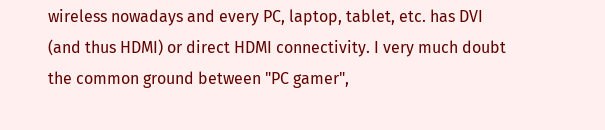wireless nowadays and every PC, laptop, tablet, etc. has DVI (and thus HDMI) or direct HDMI connectivity. I very much doubt the common ground between "PC gamer",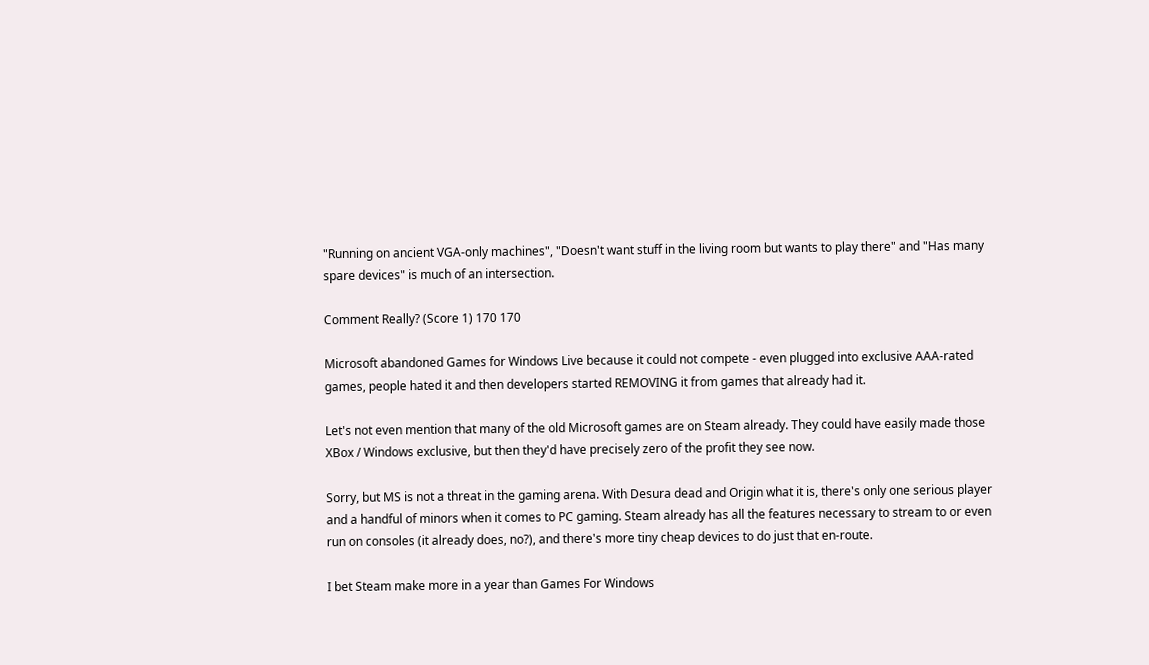"Running on ancient VGA-only machines", "Doesn't want stuff in the living room but wants to play there" and "Has many spare devices" is much of an intersection.

Comment Really? (Score 1) 170 170

Microsoft abandoned Games for Windows Live because it could not compete - even plugged into exclusive AAA-rated games, people hated it and then developers started REMOVING it from games that already had it.

Let's not even mention that many of the old Microsoft games are on Steam already. They could have easily made those XBox / Windows exclusive, but then they'd have precisely zero of the profit they see now.

Sorry, but MS is not a threat in the gaming arena. With Desura dead and Origin what it is, there's only one serious player and a handful of minors when it comes to PC gaming. Steam already has all the features necessary to stream to or even run on consoles (it already does, no?), and there's more tiny cheap devices to do just that en-route.

I bet Steam make more in a year than Games For Windows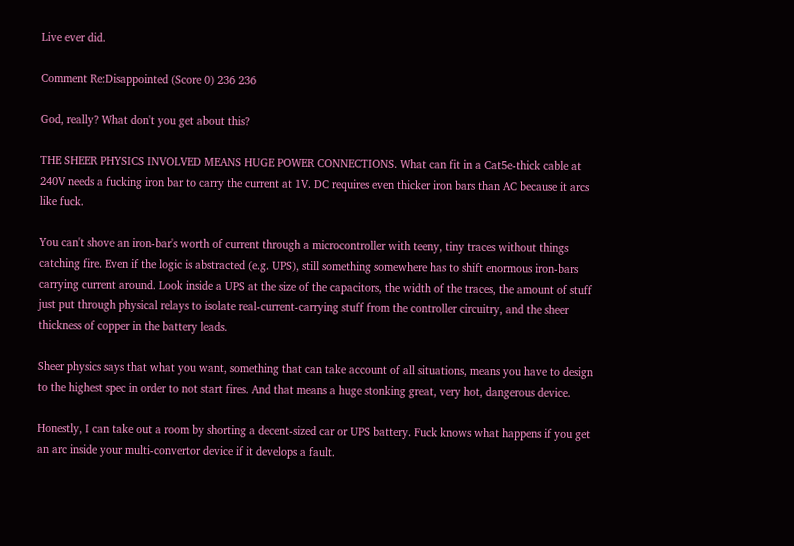Live ever did.

Comment Re:Disappointed (Score 0) 236 236

God, really? What don't you get about this?

THE SHEER PHYSICS INVOLVED MEANS HUGE POWER CONNECTIONS. What can fit in a Cat5e-thick cable at 240V needs a fucking iron bar to carry the current at 1V. DC requires even thicker iron bars than AC because it arcs like fuck.

You can't shove an iron-bar's worth of current through a microcontroller with teeny, tiny traces without things catching fire. Even if the logic is abstracted (e.g. UPS), still something somewhere has to shift enormous iron-bars carrying current around. Look inside a UPS at the size of the capacitors, the width of the traces, the amount of stuff just put through physical relays to isolate real-current-carrying stuff from the controller circuitry, and the sheer thickness of copper in the battery leads.

Sheer physics says that what you want, something that can take account of all situations, means you have to design to the highest spec in order to not start fires. And that means a huge stonking great, very hot, dangerous device.

Honestly, I can take out a room by shorting a decent-sized car or UPS battery. Fuck knows what happens if you get an arc inside your multi-convertor device if it develops a fault.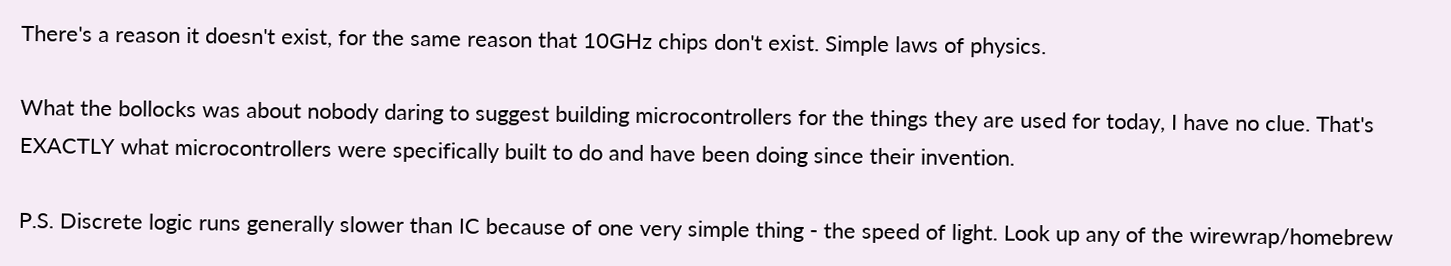There's a reason it doesn't exist, for the same reason that 10GHz chips don't exist. Simple laws of physics.

What the bollocks was about nobody daring to suggest building microcontrollers for the things they are used for today, I have no clue. That's EXACTLY what microcontrollers were specifically built to do and have been doing since their invention.

P.S. Discrete logic runs generally slower than IC because of one very simple thing - the speed of light. Look up any of the wirewrap/homebrew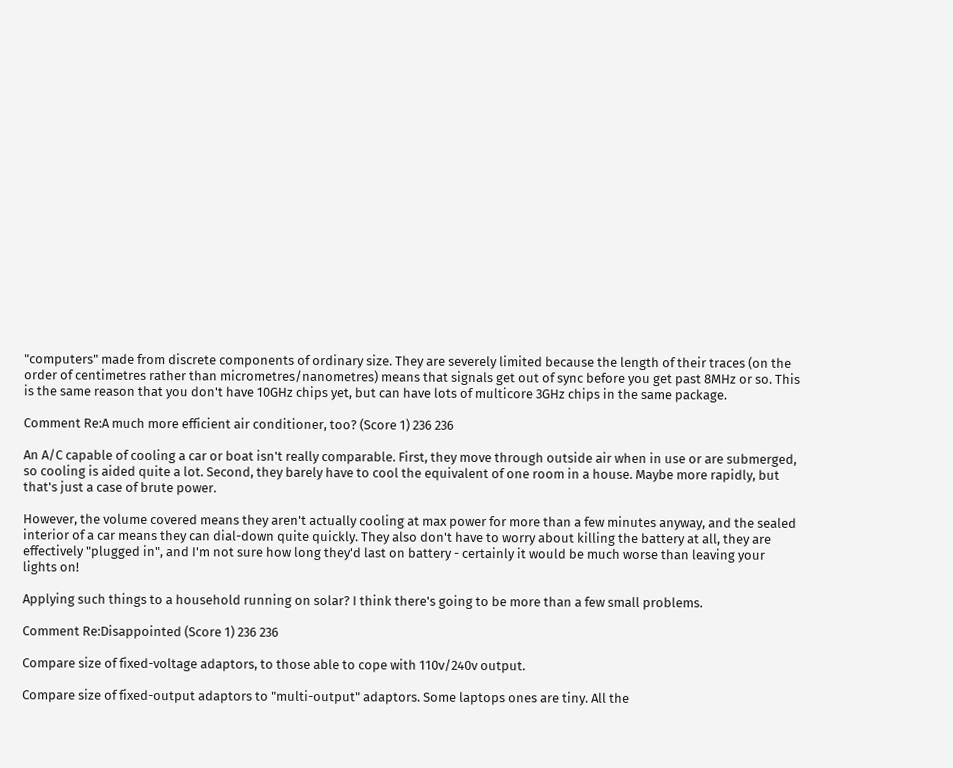"computers" made from discrete components of ordinary size. They are severely limited because the length of their traces (on the order of centimetres rather than micrometres/nanometres) means that signals get out of sync before you get past 8MHz or so. This is the same reason that you don't have 10GHz chips yet, but can have lots of multicore 3GHz chips in the same package.

Comment Re:A much more efficient air conditioner, too? (Score 1) 236 236

An A/C capable of cooling a car or boat isn't really comparable. First, they move through outside air when in use or are submerged, so cooling is aided quite a lot. Second, they barely have to cool the equivalent of one room in a house. Maybe more rapidly, but that's just a case of brute power.

However, the volume covered means they aren't actually cooling at max power for more than a few minutes anyway, and the sealed interior of a car means they can dial-down quite quickly. They also don't have to worry about killing the battery at all, they are effectively "plugged in", and I'm not sure how long they'd last on battery - certainly it would be much worse than leaving your lights on!

Applying such things to a household running on solar? I think there's going to be more than a few small problems.

Comment Re:Disappointed (Score 1) 236 236

Compare size of fixed-voltage adaptors, to those able to cope with 110v/240v output.

Compare size of fixed-output adaptors to "multi-output" adaptors. Some laptops ones are tiny. All the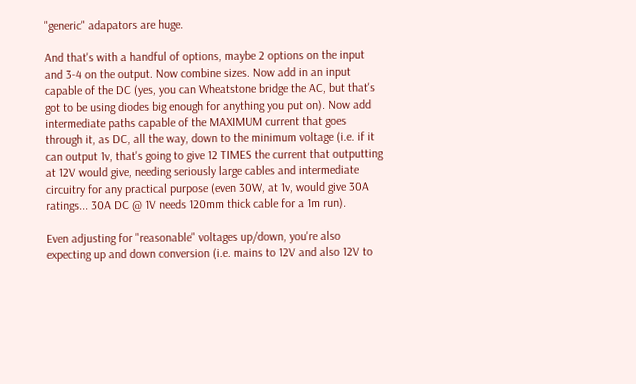"generic" adapators are huge.

And that's with a handful of options, maybe 2 options on the input and 3-4 on the output. Now combine sizes. Now add in an input capable of the DC (yes, you can Wheatstone bridge the AC, but that's got to be using diodes big enough for anything you put on). Now add intermediate paths capable of the MAXIMUM current that goes through it, as DC, all the way, down to the minimum voltage (i.e. if it can output 1v, that's going to give 12 TIMES the current that outputting at 12V would give, needing seriously large cables and intermediate circuitry for any practical purpose (even 30W, at 1v, would give 30A ratings... 30A DC @ 1V needs 120mm thick cable for a 1m run).

Even adjusting for "reasonable" voltages up/down, you're also expecting up and down conversion (i.e. mains to 12V and also 12V to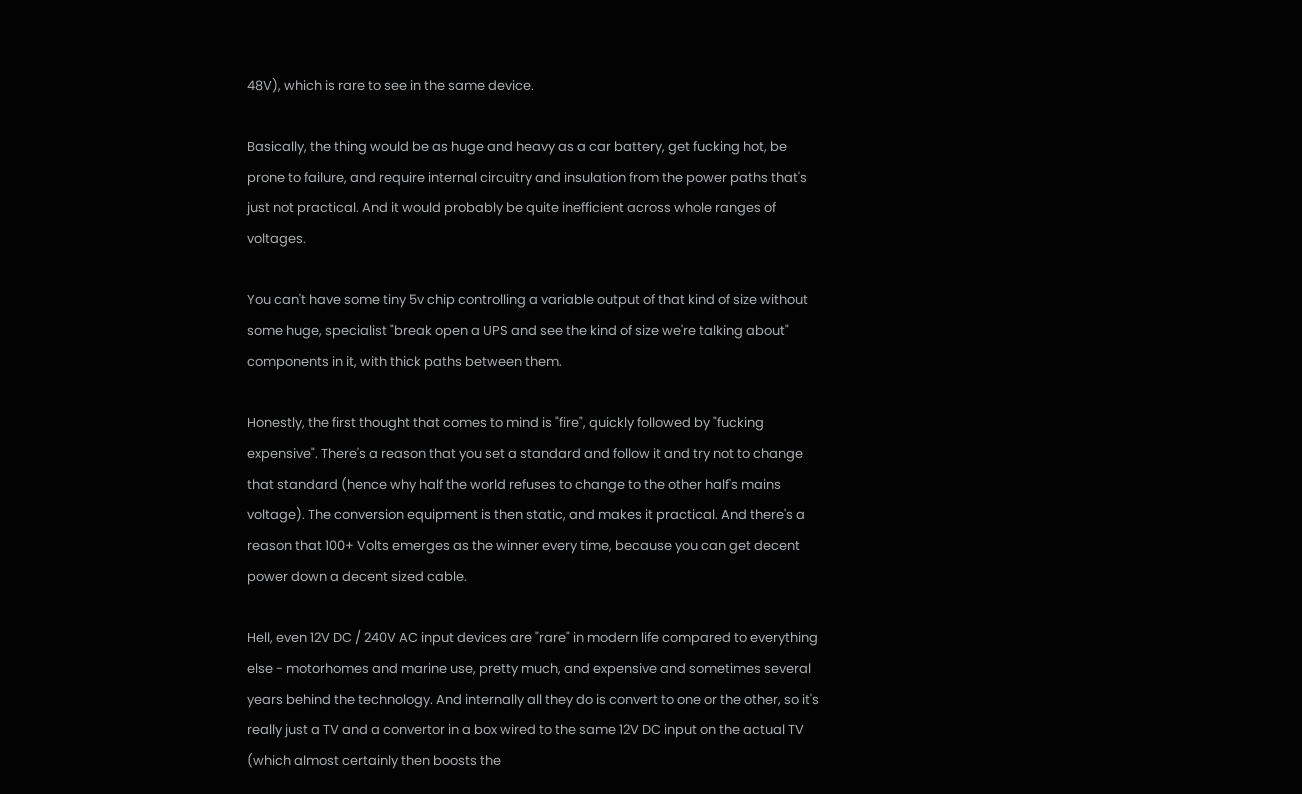48V), which is rare to see in the same device.

Basically, the thing would be as huge and heavy as a car battery, get fucking hot, be prone to failure, and require internal circuitry and insulation from the power paths that's just not practical. And it would probably be quite inefficient across whole ranges of voltages.

You can't have some tiny 5v chip controlling a variable output of that kind of size without some huge, specialist "break open a UPS and see the kind of size we're talking about" components in it, with thick paths between them.

Honestly, the first thought that comes to mind is "fire", quickly followed by "fucking expensive". There's a reason that you set a standard and follow it and try not to change that standard (hence why half the world refuses to change to the other half's mains voltage). The conversion equipment is then static, and makes it practical. And there's a reason that 100+ Volts emerges as the winner every time, because you can get decent power down a decent sized cable.

Hell, even 12V DC / 240V AC input devices are "rare" in modern life compared to everything else - motorhomes and marine use, pretty much, and expensive and sometimes several years behind the technology. And internally all they do is convert to one or the other, so it's really just a TV and a convertor in a box wired to the same 12V DC input on the actual TV (which almost certainly then boosts the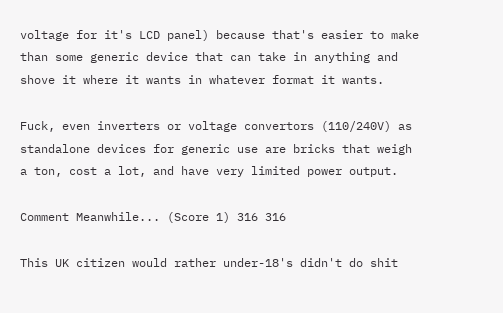voltage for it's LCD panel) because that's easier to make than some generic device that can take in anything and shove it where it wants in whatever format it wants.

Fuck, even inverters or voltage convertors (110/240V) as standalone devices for generic use are bricks that weigh a ton, cost a lot, and have very limited power output.

Comment Meanwhile... (Score 1) 316 316

This UK citizen would rather under-18's didn't do shit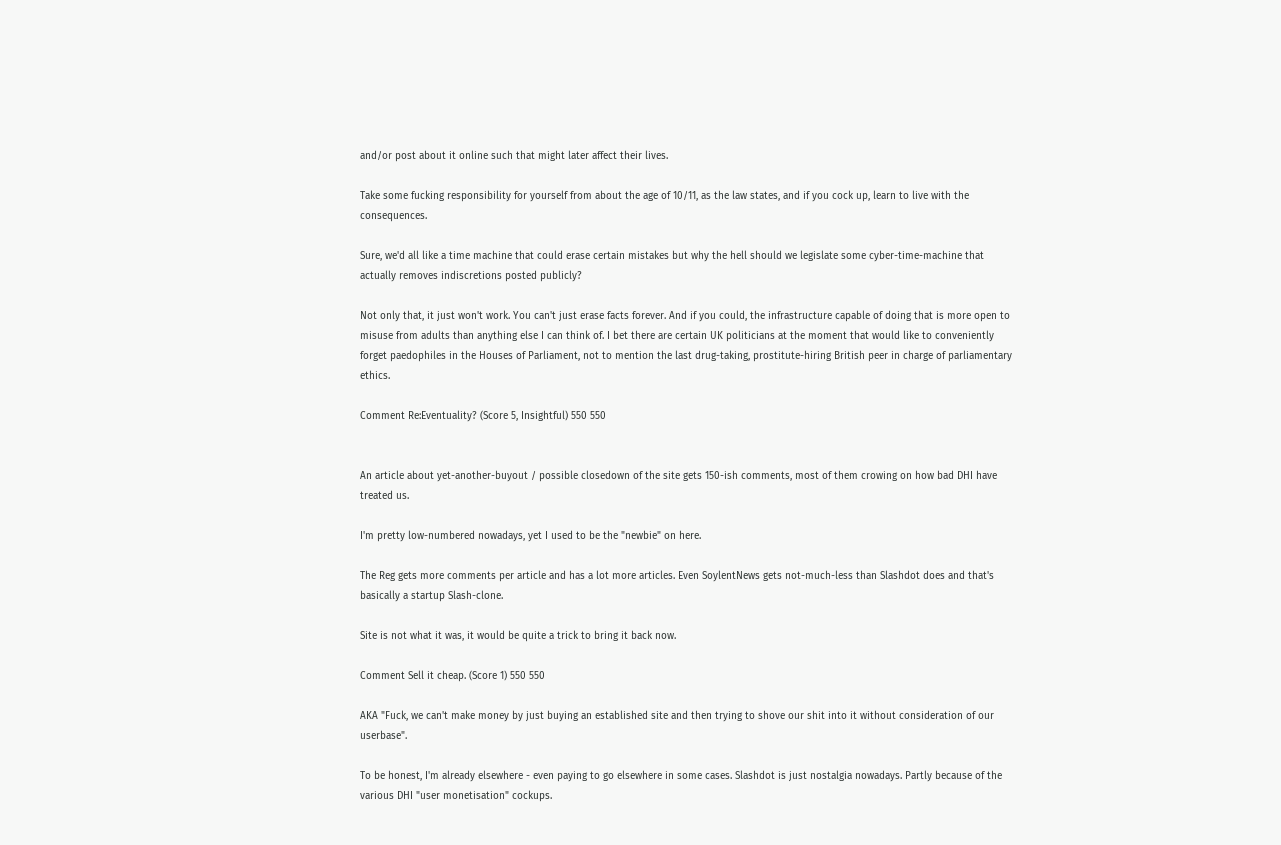and/or post about it online such that might later affect their lives.

Take some fucking responsibility for yourself from about the age of 10/11, as the law states, and if you cock up, learn to live with the consequences.

Sure, we'd all like a time machine that could erase certain mistakes but why the hell should we legislate some cyber-time-machine that actually removes indiscretions posted publicly?

Not only that, it just won't work. You can't just erase facts forever. And if you could, the infrastructure capable of doing that is more open to misuse from adults than anything else I can think of. I bet there are certain UK politicians at the moment that would like to conveniently forget paedophiles in the Houses of Parliament, not to mention the last drug-taking, prostitute-hiring British peer in charge of parliamentary ethics.

Comment Re:Eventuality? (Score 5, Insightful) 550 550


An article about yet-another-buyout / possible closedown of the site gets 150-ish comments, most of them crowing on how bad DHI have treated us.

I'm pretty low-numbered nowadays, yet I used to be the "newbie" on here.

The Reg gets more comments per article and has a lot more articles. Even SoylentNews gets not-much-less than Slashdot does and that's basically a startup Slash-clone.

Site is not what it was, it would be quite a trick to bring it back now.

Comment Sell it cheap. (Score 1) 550 550

AKA "Fuck, we can't make money by just buying an established site and then trying to shove our shit into it without consideration of our userbase".

To be honest, I'm already elsewhere - even paying to go elsewhere in some cases. Slashdot is just nostalgia nowadays. Partly because of the various DHI "user monetisation" cockups.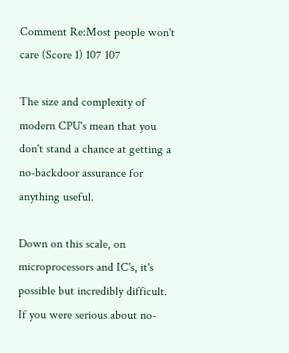Comment Re:Most people won't care (Score 1) 107 107

The size and complexity of modern CPU's mean that you don't stand a chance at getting a no-backdoor assurance for anything useful.

Down on this scale, on microprocessors and IC's, it's possible but incredibly difficult. If you were serious about no-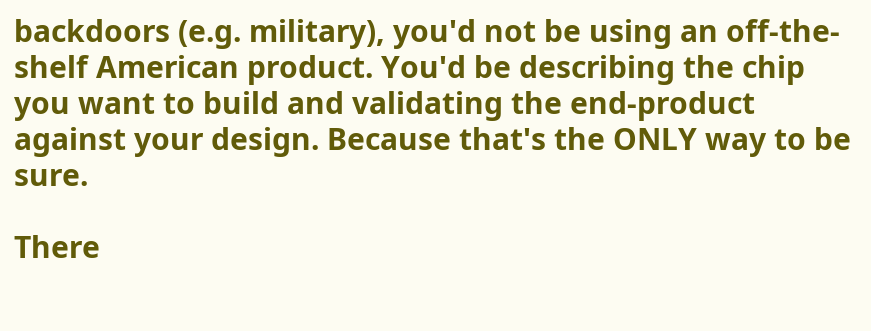backdoors (e.g. military), you'd not be using an off-the-shelf American product. You'd be describing the chip you want to build and validating the end-product against your design. Because that's the ONLY way to be sure.

There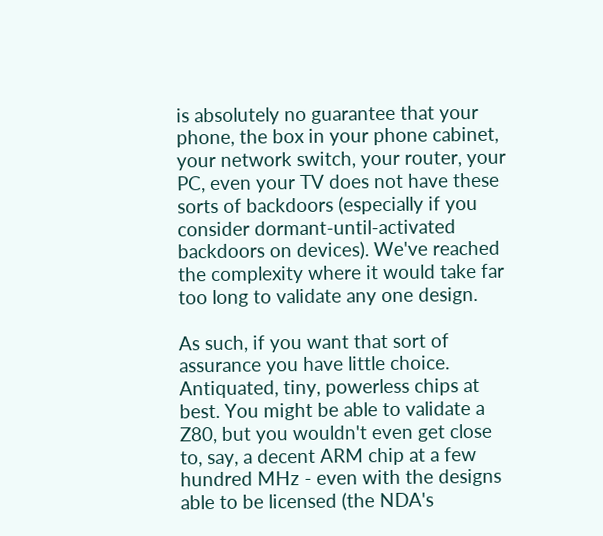is absolutely no guarantee that your phone, the box in your phone cabinet, your network switch, your router, your PC, even your TV does not have these sorts of backdoors (especially if you consider dormant-until-activated backdoors on devices). We've reached the complexity where it would take far too long to validate any one design.

As such, if you want that sort of assurance you have little choice. Antiquated, tiny, powerless chips at best. You might be able to validate a Z80, but you wouldn't even get close to, say, a decent ARM chip at a few hundred MHz - even with the designs able to be licensed (the NDA's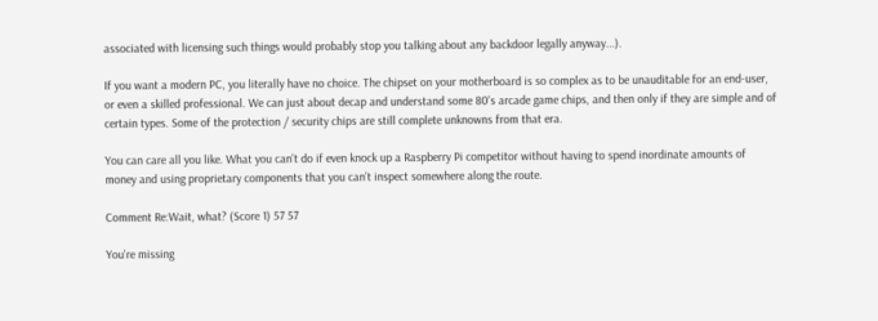associated with licensing such things would probably stop you talking about any backdoor legally anyway...).

If you want a modern PC, you literally have no choice. The chipset on your motherboard is so complex as to be unauditable for an end-user, or even a skilled professional. We can just about decap and understand some 80's arcade game chips, and then only if they are simple and of certain types. Some of the protection / security chips are still complete unknowns from that era.

You can care all you like. What you can't do if even knock up a Raspberry Pi competitor without having to spend inordinate amounts of money and using proprietary components that you can't inspect somewhere along the route.

Comment Re:Wait, what? (Score 1) 57 57

You're missing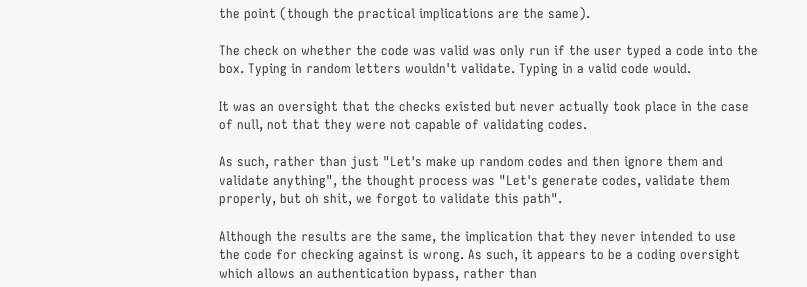the point (though the practical implications are the same).

The check on whether the code was valid was only run if the user typed a code into the box. Typing in random letters wouldn't validate. Typing in a valid code would.

It was an oversight that the checks existed but never actually took place in the case of null, not that they were not capable of validating codes.

As such, rather than just "Let's make up random codes and then ignore them and validate anything", the thought process was "Let's generate codes, validate them properly, but oh shit, we forgot to validate this path".

Although the results are the same, the implication that they never intended to use the code for checking against is wrong. As such, it appears to be a coding oversight which allows an authentication bypass, rather than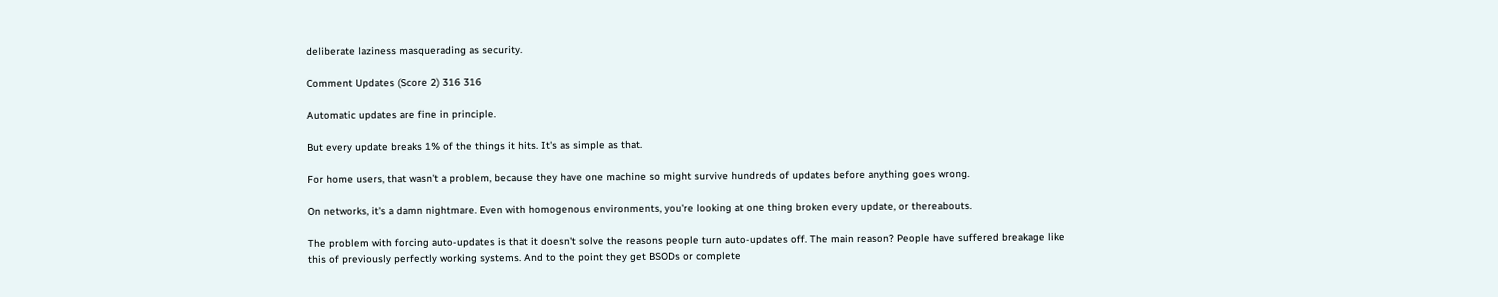deliberate laziness masquerading as security.

Comment Updates (Score 2) 316 316

Automatic updates are fine in principle.

But every update breaks 1% of the things it hits. It's as simple as that.

For home users, that wasn't a problem, because they have one machine so might survive hundreds of updates before anything goes wrong.

On networks, it's a damn nightmare. Even with homogenous environments, you're looking at one thing broken every update, or thereabouts.

The problem with forcing auto-updates is that it doesn't solve the reasons people turn auto-updates off. The main reason? People have suffered breakage like this of previously perfectly working systems. And to the point they get BSODs or complete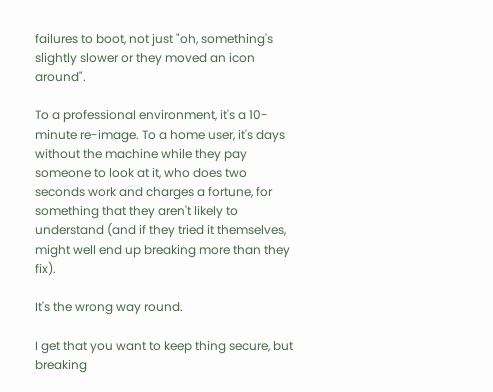failures to boot, not just "oh, something's slightly slower or they moved an icon around".

To a professional environment, it's a 10-minute re-image. To a home user, it's days without the machine while they pay someone to look at it, who does two seconds work and charges a fortune, for something that they aren't likely to understand (and if they tried it themselves, might well end up breaking more than they fix).

It's the wrong way round.

I get that you want to keep thing secure, but breaking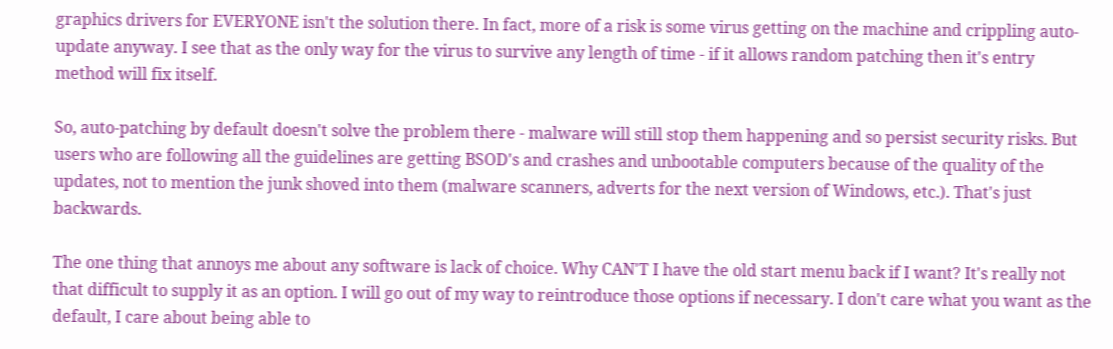graphics drivers for EVERYONE isn't the solution there. In fact, more of a risk is some virus getting on the machine and crippling auto-update anyway. I see that as the only way for the virus to survive any length of time - if it allows random patching then it's entry method will fix itself.

So, auto-patching by default doesn't solve the problem there - malware will still stop them happening and so persist security risks. But users who are following all the guidelines are getting BSOD's and crashes and unbootable computers because of the quality of the updates, not to mention the junk shoved into them (malware scanners, adverts for the next version of Windows, etc.). That's just backwards.

The one thing that annoys me about any software is lack of choice. Why CAN'T I have the old start menu back if I want? It's really not that difficult to supply it as an option. I will go out of my way to reintroduce those options if necessary. I don't care what you want as the default, I care about being able to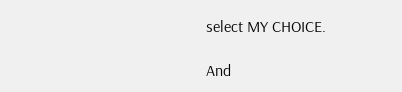select MY CHOICE.

And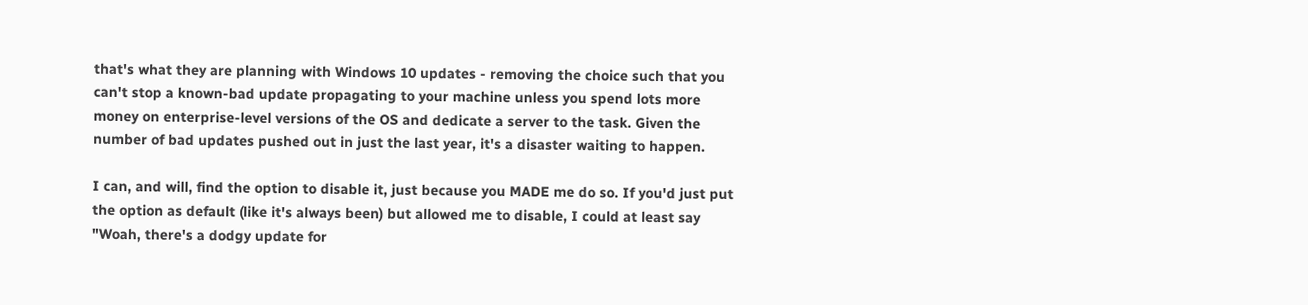that's what they are planning with Windows 10 updates - removing the choice such that you can't stop a known-bad update propagating to your machine unless you spend lots more money on enterprise-level versions of the OS and dedicate a server to the task. Given the number of bad updates pushed out in just the last year, it's a disaster waiting to happen.

I can, and will, find the option to disable it, just because you MADE me do so. If you'd just put the option as default (like it's always been) but allowed me to disable, I could at least say "Woah, there's a dodgy update for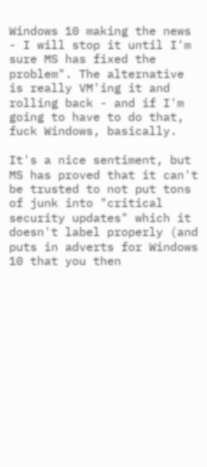Windows 10 making the news - I will stop it until I'm sure MS has fixed the problem". The alternative is really VM'ing it and rolling back - and if I'm going to have to do that, fuck Windows, basically.

It's a nice sentiment, but MS has proved that it can't be trusted to not put tons of junk into "critical security updates" which it doesn't label properly (and puts in adverts for Windows 10 that you then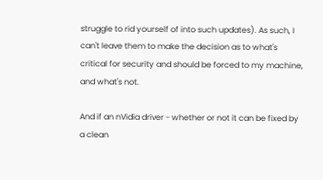struggle to rid yourself of into such updates). As such, I can't leave them to make the decision as to what's critical for security and should be forced to my machine, and what's not.

And if an nVidia driver - whether or not it can be fixed by a clean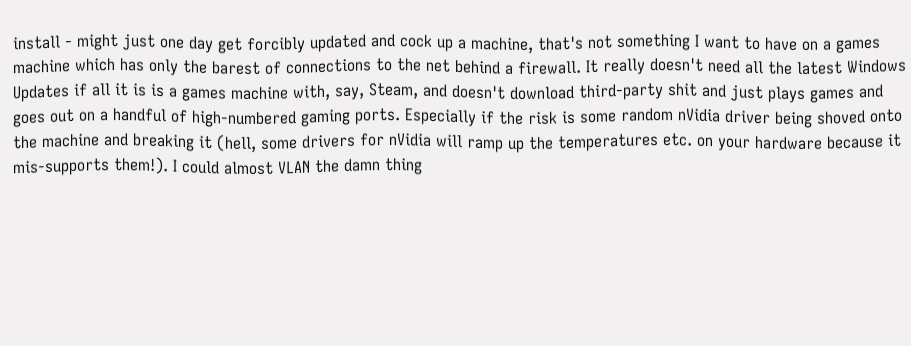install - might just one day get forcibly updated and cock up a machine, that's not something I want to have on a games machine which has only the barest of connections to the net behind a firewall. It really doesn't need all the latest Windows Updates if all it is is a games machine with, say, Steam, and doesn't download third-party shit and just plays games and goes out on a handful of high-numbered gaming ports. Especially if the risk is some random nVidia driver being shoved onto the machine and breaking it (hell, some drivers for nVidia will ramp up the temperatures etc. on your hardware because it mis-supports them!). I could almost VLAN the damn thing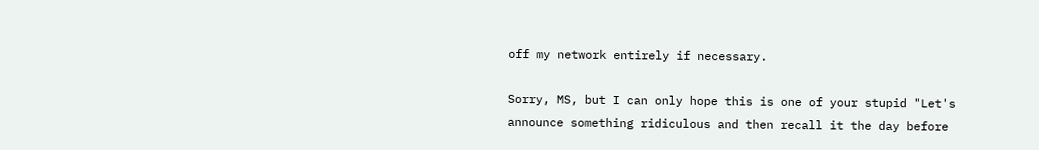off my network entirely if necessary.

Sorry, MS, but I can only hope this is one of your stupid "Let's announce something ridiculous and then recall it the day before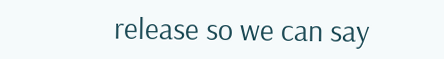release so we can say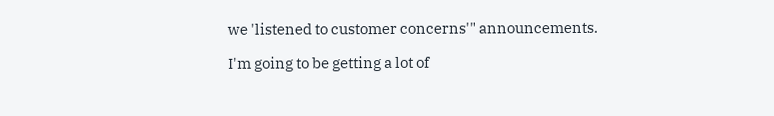we 'listened to customer concerns'" announcements.

I'm going to be getting a lot of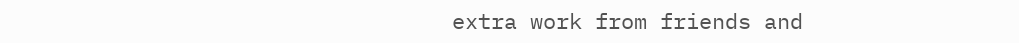extra work from friends and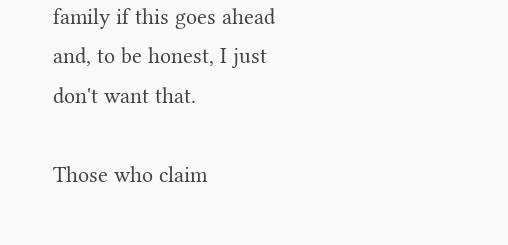family if this goes ahead and, to be honest, I just don't want that.

Those who claim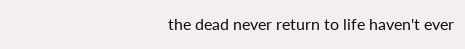the dead never return to life haven't ever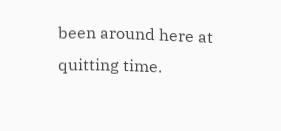been around here at quitting time.